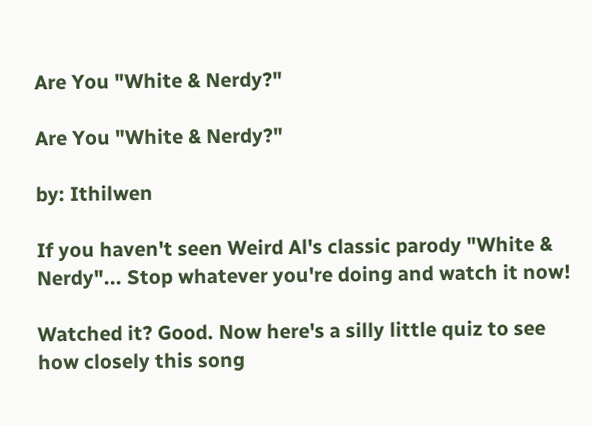Are You "White & Nerdy?"

Are You "White & Nerdy?"

by: Ithilwen

If you haven't seen Weird Al's classic parody "White & Nerdy"... Stop whatever you're doing and watch it now!

Watched it? Good. Now here's a silly little quiz to see how closely this song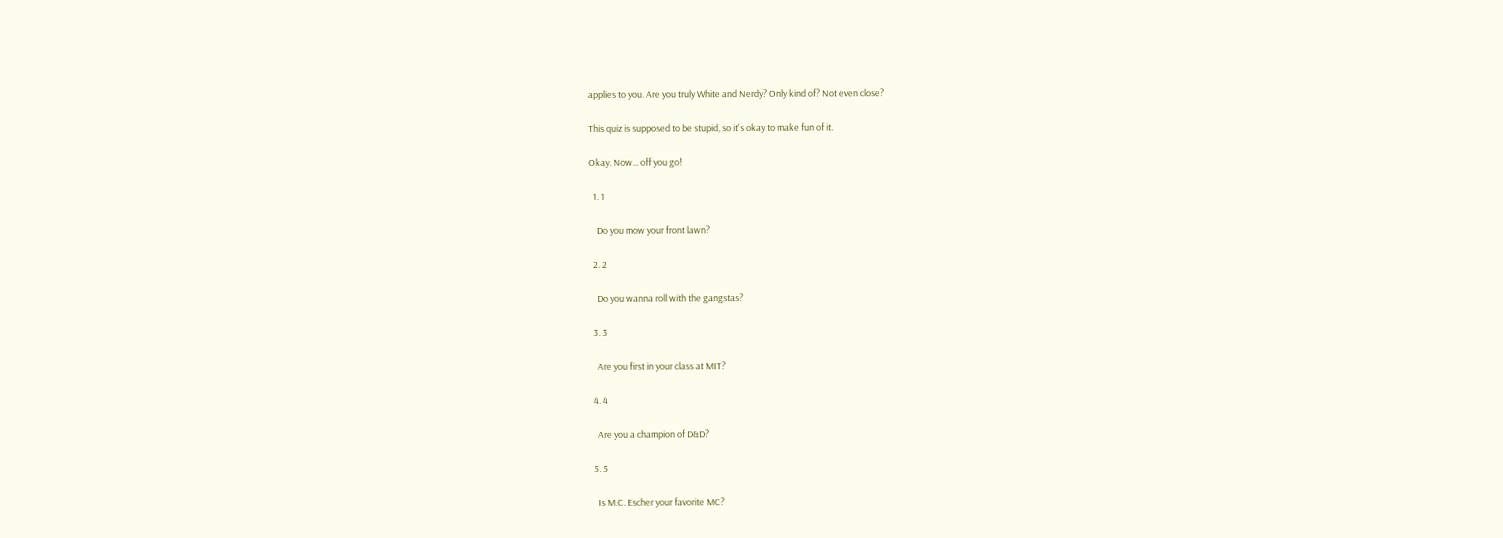applies to you. Are you truly White and Nerdy? Only kind of? Not even close?

This quiz is supposed to be stupid, so it's okay to make fun of it.

Okay. Now... off you go!

  1. 1

    Do you mow your front lawn?

  2. 2

    Do you wanna roll with the gangstas?

  3. 3

    Are you first in your class at MIT?

  4. 4

    Are you a champion of D&D?

  5. 5

    Is M.C. Escher your favorite MC?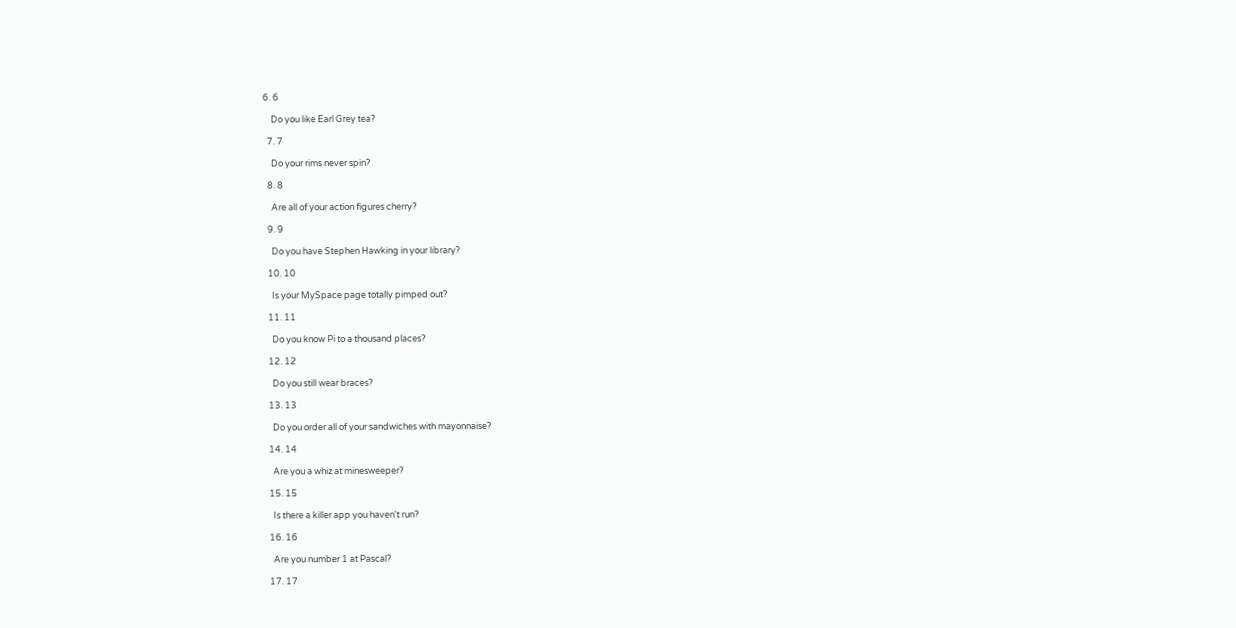6. 6

    Do you like Earl Grey tea?

  7. 7

    Do your rims never spin?

  8. 8

    Are all of your action figures cherry?

  9. 9

    Do you have Stephen Hawking in your library?

  10. 10

    Is your MySpace page totally pimped out?

  11. 11

    Do you know Pi to a thousand places?

  12. 12

    Do you still wear braces?

  13. 13

    Do you order all of your sandwiches with mayonnaise?

  14. 14

    Are you a whiz at minesweeper?

  15. 15

    Is there a killer app you haven't run?

  16. 16

    Are you number 1 at Pascal?

  17. 17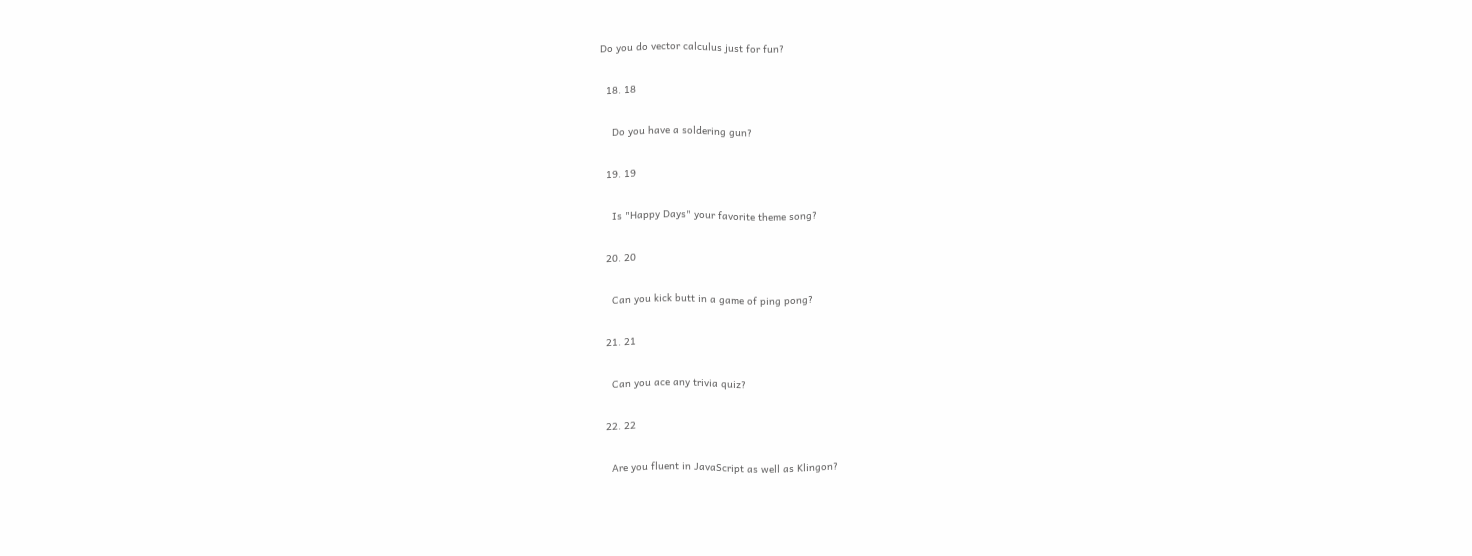Do you do vector calculus just for fun?

  18. 18

    Do you have a soldering gun?

  19. 19

    Is "Happy Days" your favorite theme song?

  20. 20

    Can you kick butt in a game of ping pong?

  21. 21

    Can you ace any trivia quiz?

  22. 22

    Are you fluent in JavaScript as well as Klingon?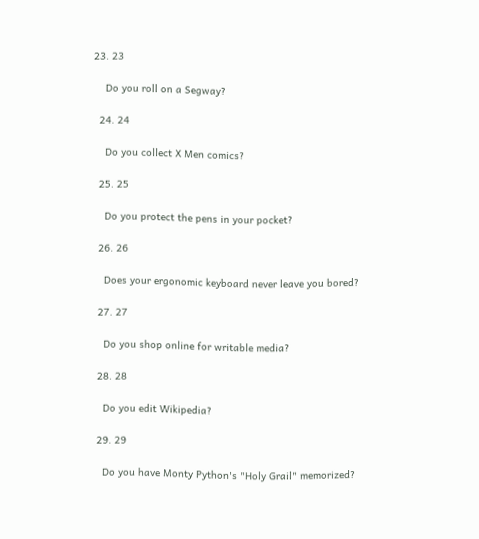23. 23

    Do you roll on a Segway?

  24. 24

    Do you collect X Men comics?

  25. 25

    Do you protect the pens in your pocket?

  26. 26

    Does your ergonomic keyboard never leave you bored?

  27. 27

    Do you shop online for writable media?

  28. 28

    Do you edit Wikipedia?

  29. 29

    Do you have Monty Python's "Holy Grail" memorized?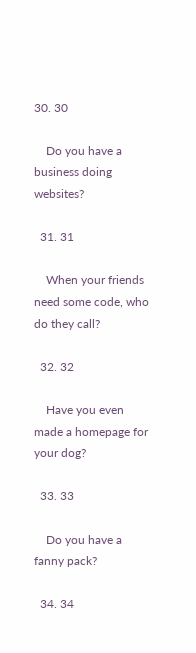30. 30

    Do you have a business doing websites?

  31. 31

    When your friends need some code, who do they call?

  32. 32

    Have you even made a homepage for your dog?

  33. 33

    Do you have a fanny pack?

  34. 34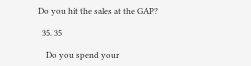Do you hit the sales at the GAP?

  35. 35

    Do you spend your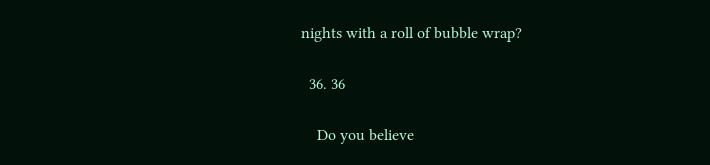nights with a roll of bubble wrap?

  36. 36

    Do you believe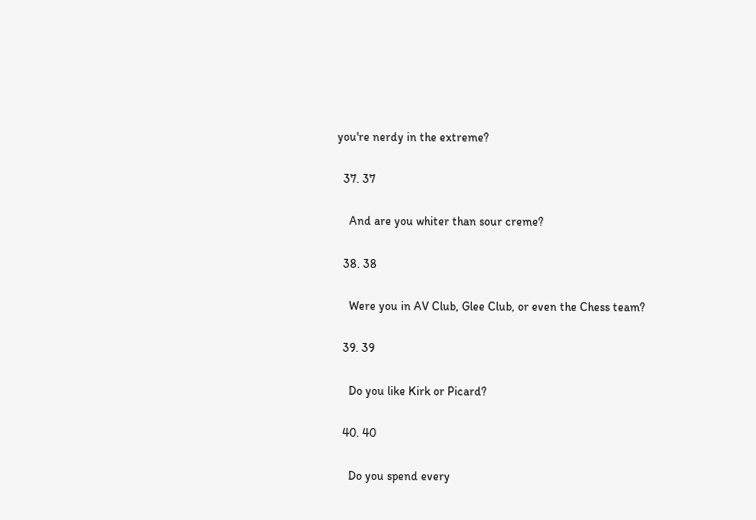you're nerdy in the extreme?

  37. 37

    And are you whiter than sour creme?

  38. 38

    Were you in AV Club, Glee Club, or even the Chess team?

  39. 39

    Do you like Kirk or Picard?

  40. 40

    Do you spend every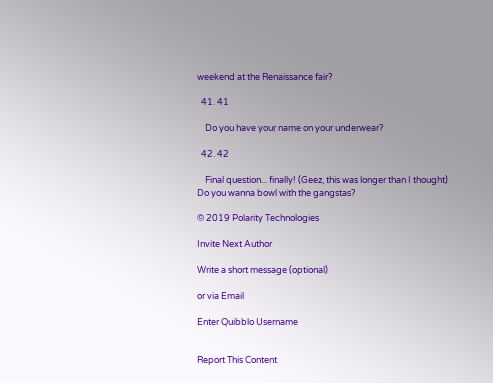weekend at the Renaissance fair?

  41. 41

    Do you have your name on your underwear?

  42. 42

    Final question... finally! (Geez, this was longer than I thought) Do you wanna bowl with the gangstas?

© 2019 Polarity Technologies

Invite Next Author

Write a short message (optional)

or via Email

Enter Quibblo Username


Report This Content